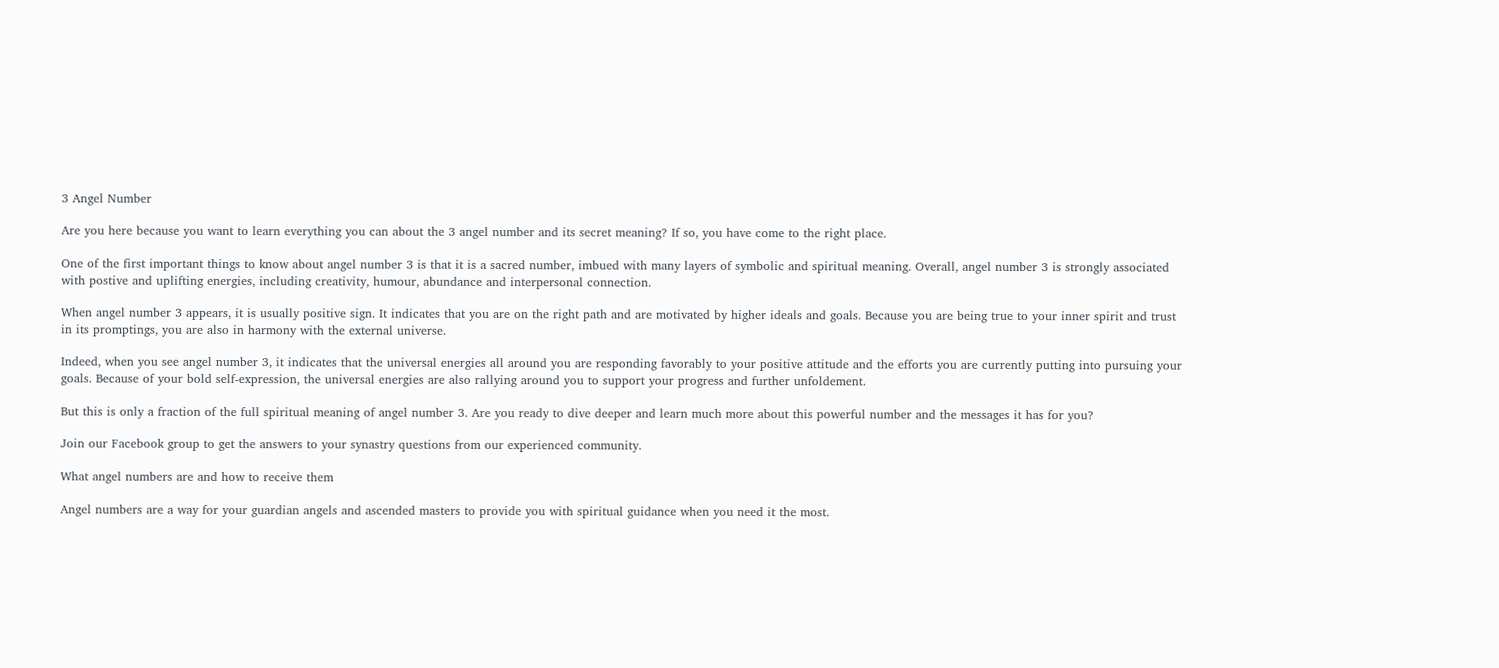3 Angel Number

Are you here because you want to learn everything you can about the 3 angel number and its secret meaning? If so, you have come to the right place.

One of the first important things to know about angel number 3 is that it is a sacred number, imbued with many layers of symbolic and spiritual meaning. Overall, angel number 3 is strongly associated with postive and uplifting energies, including creativity, humour, abundance and interpersonal connection.

When angel number 3 appears, it is usually positive sign. It indicates that you are on the right path and are motivated by higher ideals and goals. Because you are being true to your inner spirit and trust in its promptings, you are also in harmony with the external universe.

Indeed, when you see angel number 3, it indicates that the universal energies all around you are responding favorably to your positive attitude and the efforts you are currently putting into pursuing your goals. Because of your bold self-expression, the universal energies are also rallying around you to support your progress and further unfoldement.

But this is only a fraction of the full spiritual meaning of angel number 3. Are you ready to dive deeper and learn much more about this powerful number and the messages it has for you?

Join our Facebook group to get the answers to your synastry questions from our experienced community.

What angel numbers are and how to receive them

Angel numbers are a way for your guardian angels and ascended masters to provide you with spiritual guidance when you need it the most.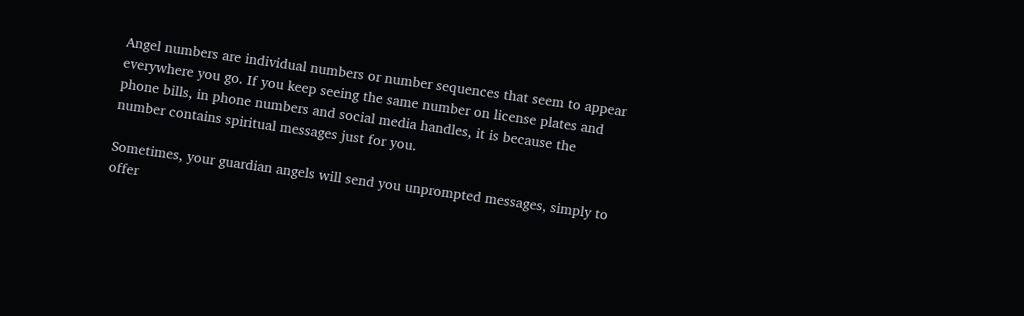Angel numbers are individual numbers or number sequences that seem to appear everywhere you go. If you keep seeing the same number on license plates and phone bills, in phone numbers and social media handles, it is because the number contains spiritual messages just for you.

Sometimes, your guardian angels will send you unprompted messages, simply to offer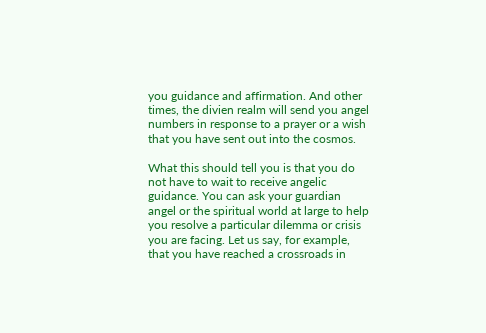you guidance and affirmation. And other times, the divien realm will send you angel numbers in response to a prayer or a wish that you have sent out into the cosmos.

What this should tell you is that you do not have to wait to receive angelic guidance. You can ask your guardian angel or the spiritual world at large to help you resolve a particular dilemma or crisis you are facing. Let us say, for example, that you have reached a crossroads in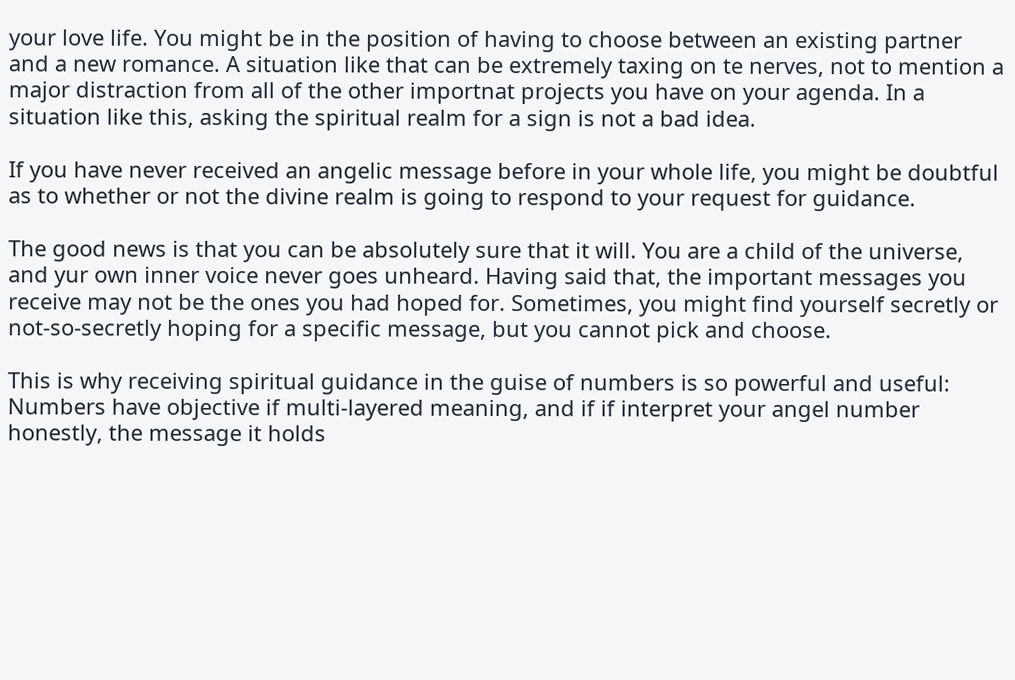your love life. You might be in the position of having to choose between an existing partner and a new romance. A situation like that can be extremely taxing on te nerves, not to mention a major distraction from all of the other importnat projects you have on your agenda. In a situation like this, asking the spiritual realm for a sign is not a bad idea.

If you have never received an angelic message before in your whole life, you might be doubtful as to whether or not the divine realm is going to respond to your request for guidance.

The good news is that you can be absolutely sure that it will. You are a child of the universe, and yur own inner voice never goes unheard. Having said that, the important messages you receive may not be the ones you had hoped for. Sometimes, you might find yourself secretly or not-so-secretly hoping for a specific message, but you cannot pick and choose.

This is why receiving spiritual guidance in the guise of numbers is so powerful and useful: Numbers have objective if multi-layered meaning, and if if interpret your angel number honestly, the message it holds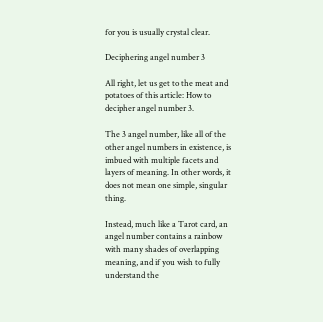for you is usually crystal clear.

Deciphering angel number 3

All right, let us get to the meat and potatoes of this article: How to decipher angel number 3.

The 3 angel number, like all of the other angel numbers in existence, is imbued with multiple facets and layers of meaning. In other words, it does not mean one simple, singular thing.

Instead, much like a Tarot card, an angel number contains a rainbow with many shades of overlapping meaning, and if you wish to fully understand the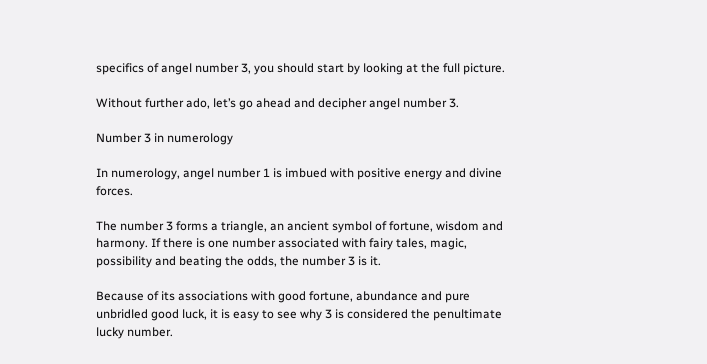specifics of angel number 3, you should start by looking at the full picture.

Without further ado, let’s go ahead and decipher angel number 3.

Number 3 in numerology

In numerology, angel number 1 is imbued with positive energy and divine forces.

The number 3 forms a triangle, an ancient symbol of fortune, wisdom and harmony. If there is one number associated with fairy tales, magic, possibility and beating the odds, the number 3 is it.

Because of its associations with good fortune, abundance and pure unbridled good luck, it is easy to see why 3 is considered the penultimate lucky number.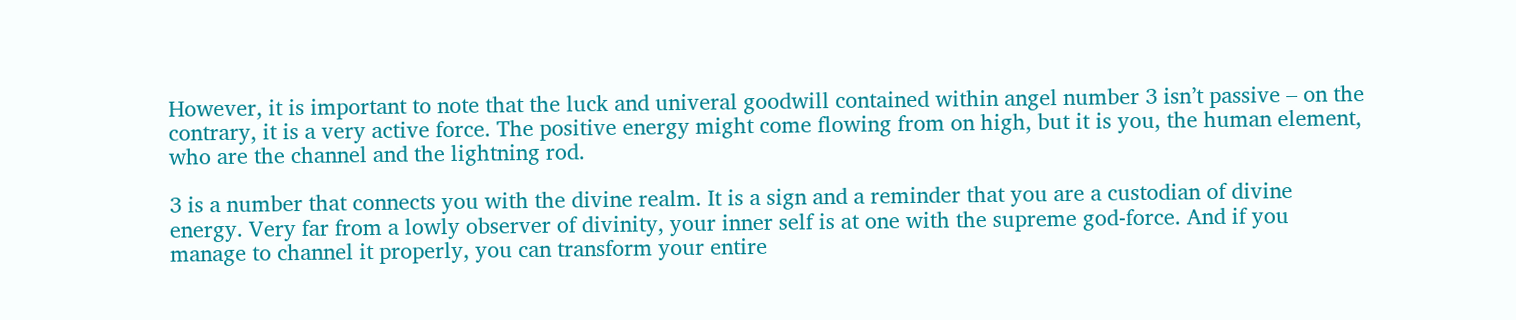However, it is important to note that the luck and univeral goodwill contained within angel number 3 isn’t passive – on the contrary, it is a very active force. The positive energy might come flowing from on high, but it is you, the human element, who are the channel and the lightning rod.

3 is a number that connects you with the divine realm. It is a sign and a reminder that you are a custodian of divine energy. Very far from a lowly observer of divinity, your inner self is at one with the supreme god-force. And if you manage to channel it properly, you can transform your entire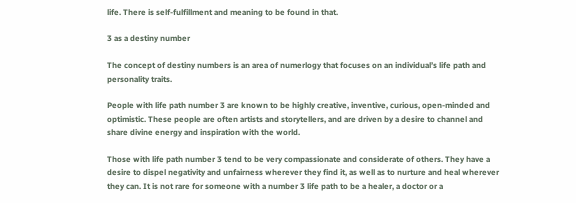life. There is self-fulfillment and meaning to be found in that.

3 as a destiny number

The concept of destiny numbers is an area of numerlogy that focuses on an individual’s life path and personality traits.

People with life path number 3 are known to be highly creative, inventive, curious, open-minded and optimistic. These people are often artists and storytellers, and are driven by a desire to channel and share divine energy and inspiration with the world.

Those with life path number 3 tend to be very compassionate and considerate of others. They have a desire to dispel negativity and unfairness wherever they find it, as well as to nurture and heal wherever they can. It is not rare for someone with a number 3 life path to be a healer, a doctor or a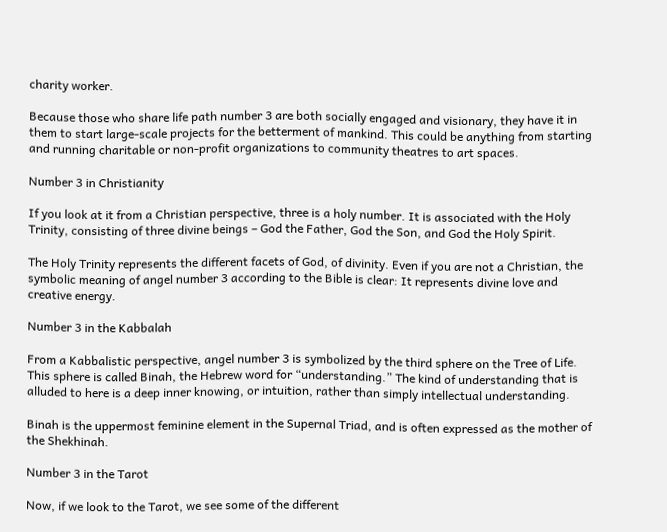charity worker.

Because those who share life path number 3 are both socially engaged and visionary, they have it in them to start large-scale projects for the betterment of mankind. This could be anything from starting and running charitable or non-profit organizations to community theatres to art spaces.

Number 3 in Christianity

If you look at it from a Christian perspective, three is a holy number. It is associated with the Holy Trinity, consisting of three divine beings – God the Father, God the Son, and God the Holy Spirit.

The Holy Trinity represents the different facets of God, of divinity. Even if you are not a Christian, the symbolic meaning of angel number 3 according to the Bible is clear: It represents divine love and creative energy.

Number 3 in the Kabbalah

From a Kabbalistic perspective, angel number 3 is symbolized by the third sphere on the Tree of Life. This sphere is called Binah, the Hebrew word for “understanding.” The kind of understanding that is alluded to here is a deep inner knowing, or intuition, rather than simply intellectual understanding.

Binah is the uppermost feminine element in the Supernal Triad, and is often expressed as the mother of the Shekhinah.

Number 3 in the Tarot

Now, if we look to the Tarot, we see some of the different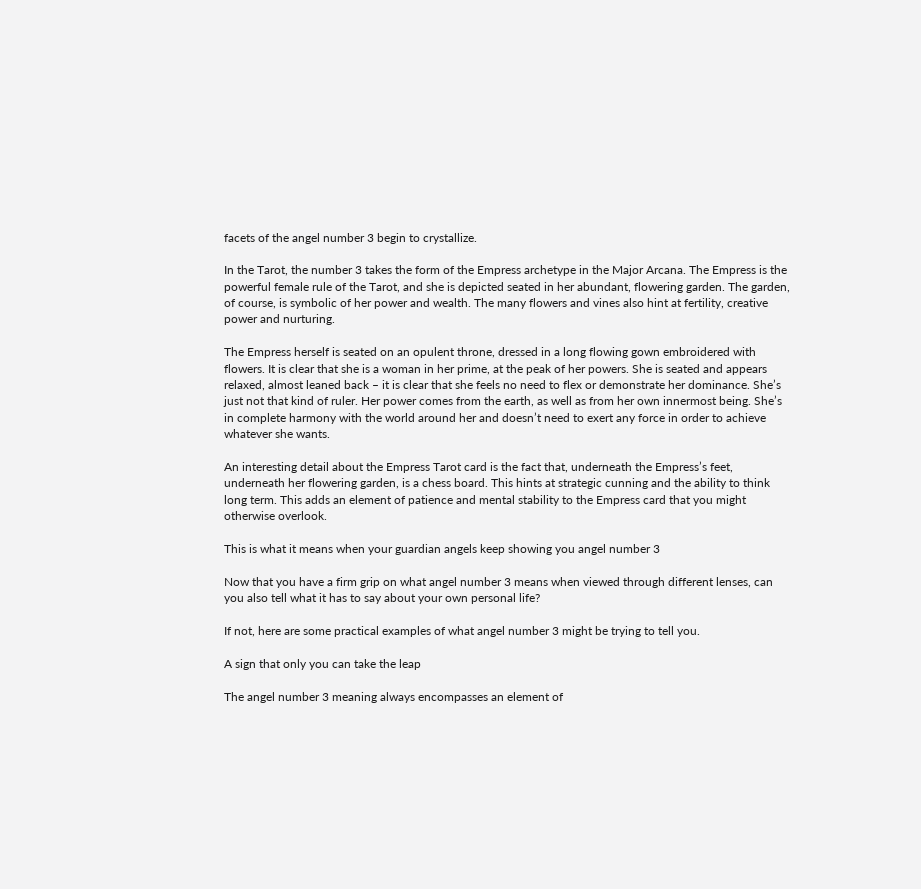facets of the angel number 3 begin to crystallize.

In the Tarot, the number 3 takes the form of the Empress archetype in the Major Arcana. The Empress is the powerful female rule of the Tarot, and she is depicted seated in her abundant, flowering garden. The garden, of course, is symbolic of her power and wealth. The many flowers and vines also hint at fertility, creative power and nurturing.

The Empress herself is seated on an opulent throne, dressed in a long flowing gown embroidered with flowers. It is clear that she is a woman in her prime, at the peak of her powers. She is seated and appears relaxed, almost leaned back – it is clear that she feels no need to flex or demonstrate her dominance. She’s just not that kind of ruler. Her power comes from the earth, as well as from her own innermost being. She’s in complete harmony with the world around her and doesn’t need to exert any force in order to achieve whatever she wants.

An interesting detail about the Empress Tarot card is the fact that, underneath the Empress’s feet, underneath her flowering garden, is a chess board. This hints at strategic cunning and the ability to think long term. This adds an element of patience and mental stability to the Empress card that you might otherwise overlook.

This is what it means when your guardian angels keep showing you angel number 3

Now that you have a firm grip on what angel number 3 means when viewed through different lenses, can you also tell what it has to say about your own personal life?

If not, here are some practical examples of what angel number 3 might be trying to tell you.

A sign that only you can take the leap

The angel number 3 meaning always encompasses an element of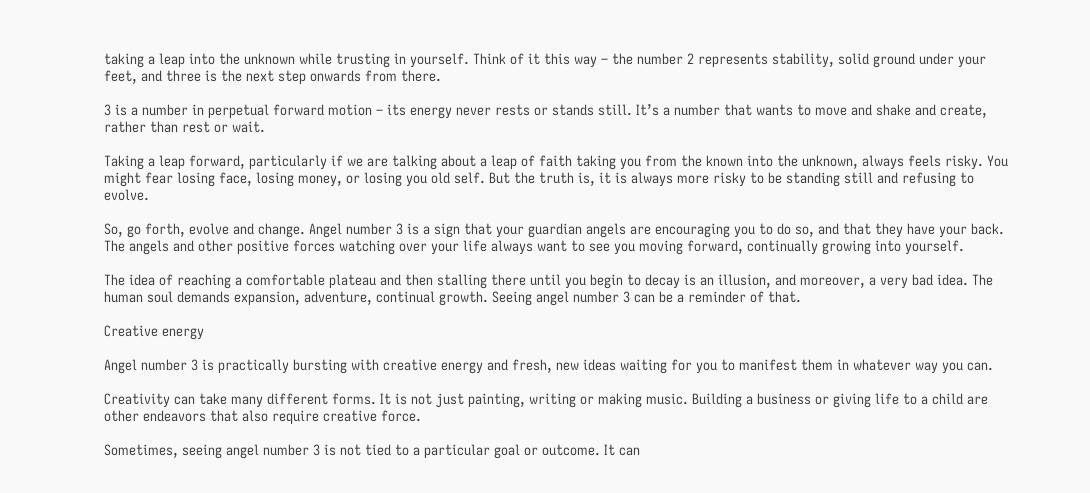taking a leap into the unknown while trusting in yourself. Think of it this way – the number 2 represents stability, solid ground under your feet, and three is the next step onwards from there.

3 is a number in perpetual forward motion – its energy never rests or stands still. It’s a number that wants to move and shake and create, rather than rest or wait.

Taking a leap forward, particularly if we are talking about a leap of faith taking you from the known into the unknown, always feels risky. You might fear losing face, losing money, or losing you old self. But the truth is, it is always more risky to be standing still and refusing to evolve.

So, go forth, evolve and change. Angel number 3 is a sign that your guardian angels are encouraging you to do so, and that they have your back. The angels and other positive forces watching over your life always want to see you moving forward, continually growing into yourself.

The idea of reaching a comfortable plateau and then stalling there until you begin to decay is an illusion, and moreover, a very bad idea. The human soul demands expansion, adventure, continual growth. Seeing angel number 3 can be a reminder of that.

Creative energy

Angel number 3 is practically bursting with creative energy and fresh, new ideas waiting for you to manifest them in whatever way you can.

Creativity can take many different forms. It is not just painting, writing or making music. Building a business or giving life to a child are other endeavors that also require creative force.

Sometimes, seeing angel number 3 is not tied to a particular goal or outcome. It can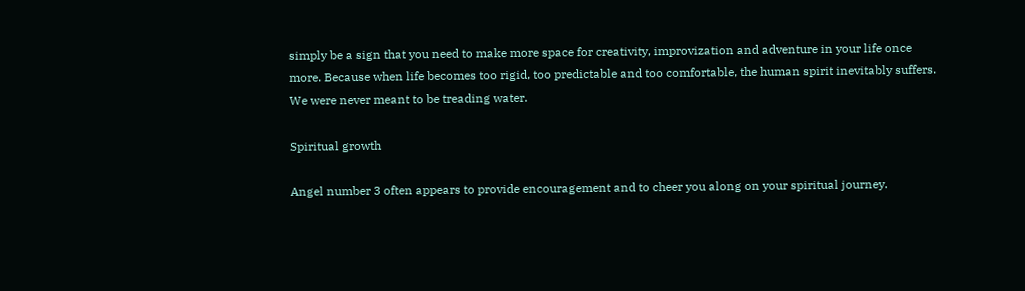simply be a sign that you need to make more space for creativity, improvization and adventure in your life once more. Because when life becomes too rigid, too predictable and too comfortable, the human spirit inevitably suffers. We were never meant to be treading water.

Spiritual growth

Angel number 3 often appears to provide encouragement and to cheer you along on your spiritual journey.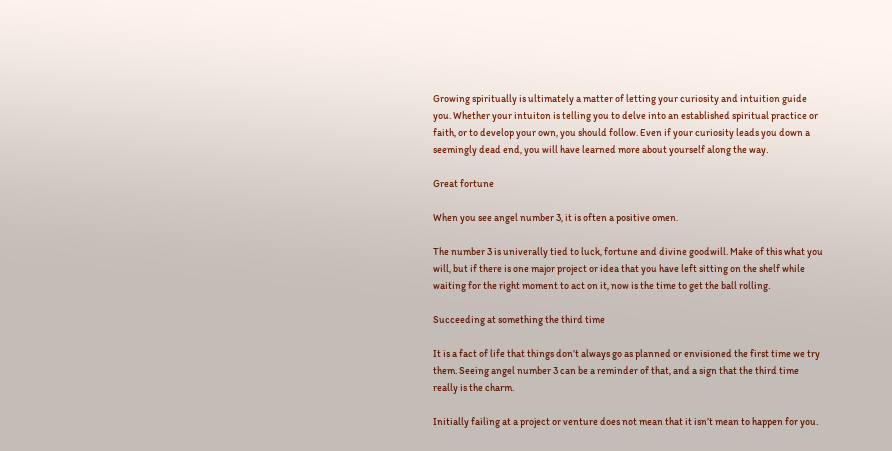Growing spiritually is ultimately a matter of letting your curiosity and intuition guide you. Whether your intuiton is telling you to delve into an established spiritual practice or faith, or to develop your own, you should follow. Even if your curiosity leads you down a seemingly dead end, you will have learned more about yourself along the way.

Great fortune

When you see angel number 3, it is often a positive omen.

The number 3 is univerally tied to luck, fortune and divine goodwill. Make of this what you will, but if there is one major project or idea that you have left sitting on the shelf while waiting for the right moment to act on it, now is the time to get the ball rolling.

Succeeding at something the third time

It is a fact of life that things don’t always go as planned or envisioned the first time we try them. Seeing angel number 3 can be a reminder of that, and a sign that the third time really is the charm.

Initially failing at a project or venture does not mean that it isn’t mean to happen for you.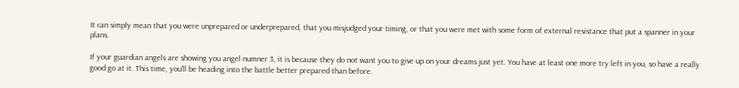It can simply mean that you were unprepared or underprepared, that you misjudged your timing, or that you were met with some form of external resistance that put a spanner in your plans.

If your guardian angels are showing you angel numner 3, it is because they do not want you to give up on your dreams just yet. You have at least one more try left in you, so have a really good go at it. This time, you’ll be heading into the battle better prepared than before.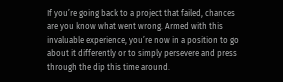If you’re going back to a project that failed, chances are you know what went wrong. Armed with this invaluable experience, you’re now in a position to go about it differently or to simply persevere and press through the dip this time around.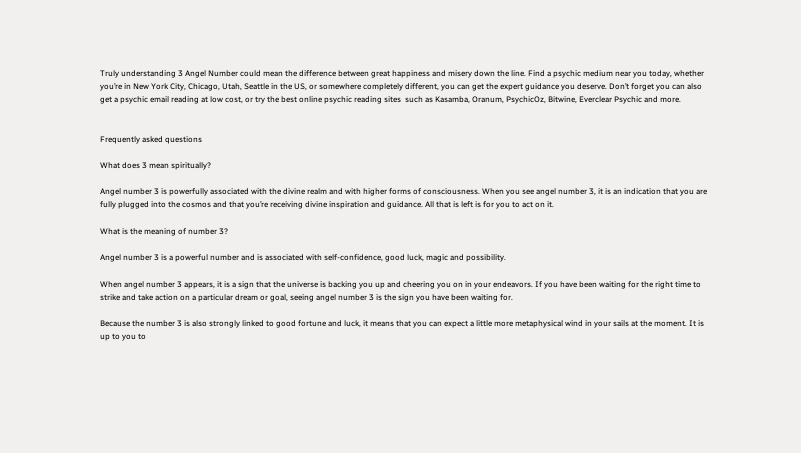Truly understanding 3 Angel Number could mean the difference between great happiness and misery down the line. Find a psychic medium near you today, whether you’re in New York City, Chicago, Utah, Seattle in the US, or somewhere completely different, you can get the expert guidance you deserve. Don’t forget you can also get a psychic email reading at low cost, or try the best online psychic reading sites  such as Kasamba, Oranum, PsychicOz, Bitwine, Everclear Psychic and more.


Frequently asked questions

What does 3 mean spiritually?

Angel number 3 is powerfully associated with the divine realm and with higher forms of consciousness. When you see angel number 3, it is an indication that you are fully plugged into the cosmos and that you’re receiving divine inspiration and guidance. All that is left is for you to act on it.

What is the meaning of number 3?

Angel number 3 is a powerful number and is associated with self-confidence, good luck, magic and possibility.

When angel number 3 appears, it is a sign that the universe is backing you up and cheering you on in your endeavors. If you have been waiting for the right time to strike and take action on a particular dream or goal, seeing angel number 3 is the sign you have been waiting for.

Because the number 3 is also strongly linked to good fortune and luck, it means that you can expect a little more metaphysical wind in your sails at the moment. It is up to you to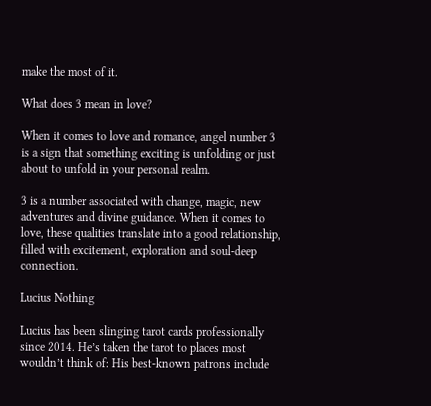make the most of it.

What does 3 mean in love?

When it comes to love and romance, angel number 3 is a sign that something exciting is unfolding or just about to unfold in your personal realm.

3 is a number associated with change, magic, new adventures and divine guidance. When it comes to love, these qualities translate into a good relationship, filled with excitement, exploration and soul-deep connection.

Lucius Nothing

Lucius has been slinging tarot cards professionally since 2014. He’s taken the tarot to places most wouldn’t think of: His best-known patrons include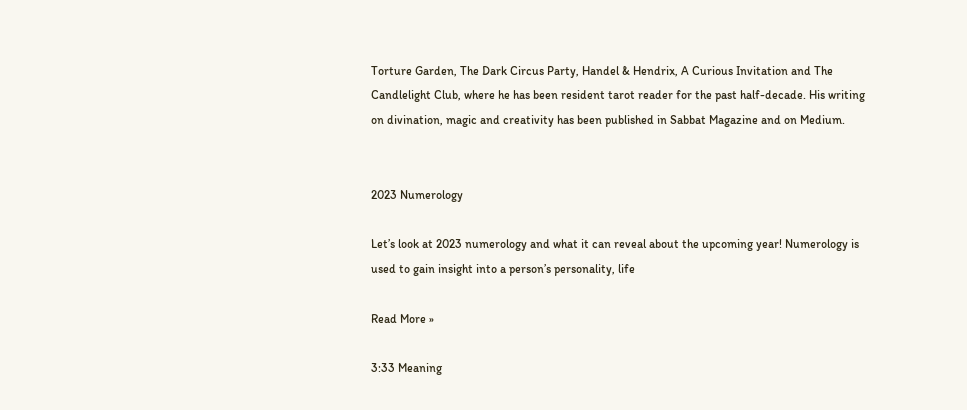Torture Garden, The Dark Circus Party, Handel & Hendrix, A Curious Invitation and The Candlelight Club, where he has been resident tarot reader for the past half-decade. His writing on divination, magic and creativity has been published in Sabbat Magazine and on Medium.


2023 Numerology

Let’s look at 2023 numerology and what it can reveal about the upcoming year! Numerology is used to gain insight into a person’s personality, life

Read More »

3:33 Meaning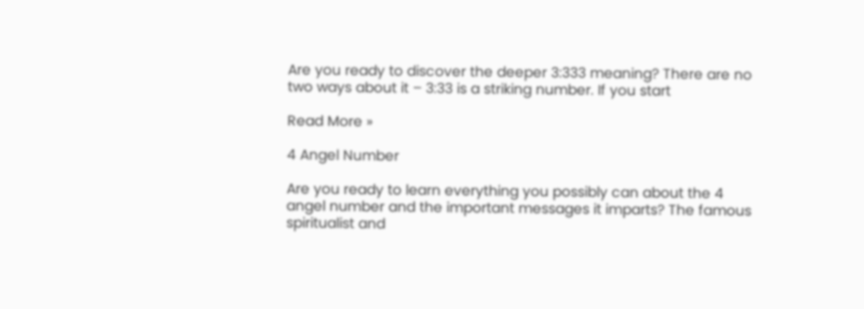Are you ready to discover the deeper 3:333 meaning? There are no two ways about it – 3:33 is a striking number. If you start

Read More »

4 Angel Number

Are you ready to learn everything you possibly can about the 4 angel number and the important messages it imparts? The famous spiritualist and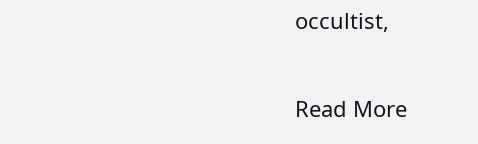occultist,

Read More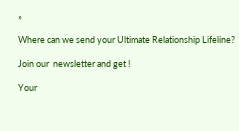»

Where can we send your Ultimate Relationship Lifeline?

Join our  newsletter and get !

Your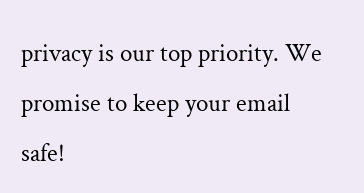privacy is our top priority. We promise to keep your email safe!